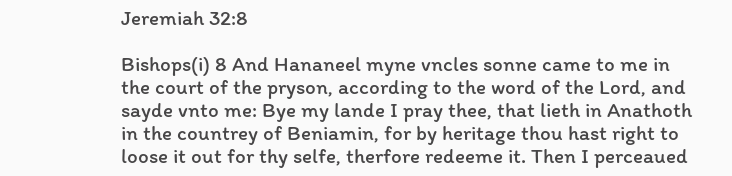Jeremiah 32:8

Bishops(i) 8 And Hananeel myne vncles sonne came to me in the court of the pryson, according to the word of the Lord, and sayde vnto me: Bye my lande I pray thee, that lieth in Anathoth in the countrey of Beniamin, for by heritage thou hast right to loose it out for thy selfe, therfore redeeme it. Then I perceaued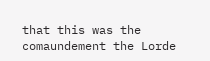that this was the comaundement the Lorde